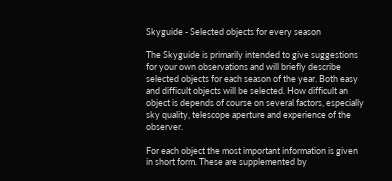Skyguide - Selected objects for every season

The Skyguide is primarily intended to give suggestions for your own observations and will briefly describe selected objects for each season of the year. Both easy and difficult objects will be selected. How difficult an object is depends of course on several factors, especially sky quality, telescope aperture and experience of the observer.

For each object the most important information is given in short form. These are supplemented by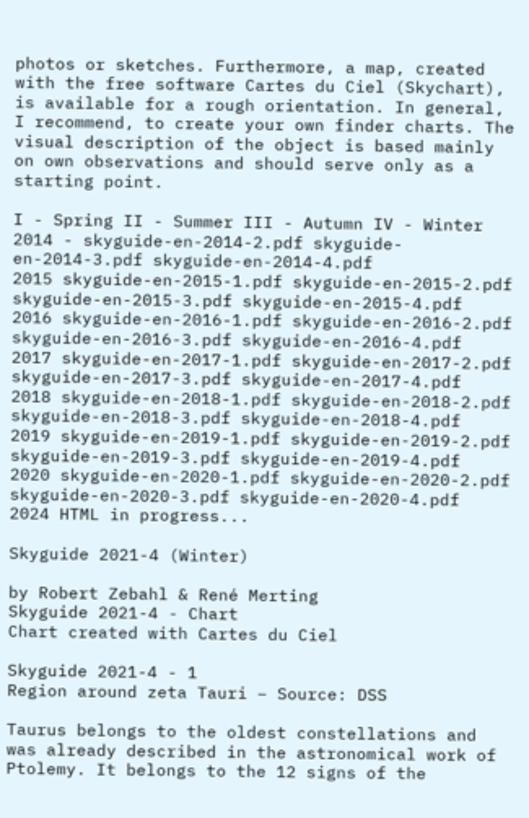photos or sketches. Furthermore, a map, created with the free software Cartes du Ciel (Skychart), is available for a rough orientation. In general, I recommend, to create your own finder charts. The visual description of the object is based mainly on own observations and should serve only as a starting point.

I - Spring II - Summer III - Autumn IV - Winter
2014 - skyguide-en-2014-2.pdf skyguide-en-2014-3.pdf skyguide-en-2014-4.pdf
2015 skyguide-en-2015-1.pdf skyguide-en-2015-2.pdf skyguide-en-2015-3.pdf skyguide-en-2015-4.pdf
2016 skyguide-en-2016-1.pdf skyguide-en-2016-2.pdf skyguide-en-2016-3.pdf skyguide-en-2016-4.pdf
2017 skyguide-en-2017-1.pdf skyguide-en-2017-2.pdf skyguide-en-2017-3.pdf skyguide-en-2017-4.pdf
2018 skyguide-en-2018-1.pdf skyguide-en-2018-2.pdf skyguide-en-2018-3.pdf skyguide-en-2018-4.pdf
2019 skyguide-en-2019-1.pdf skyguide-en-2019-2.pdf skyguide-en-2019-3.pdf skyguide-en-2019-4.pdf
2020 skyguide-en-2020-1.pdf skyguide-en-2020-2.pdf skyguide-en-2020-3.pdf skyguide-en-2020-4.pdf
2024 HTML in progress...

Skyguide 2021-4 (Winter)

by Robert Zebahl & René Merting
Skyguide 2021-4 - Chart
Chart created with Cartes du Ciel

Skyguide 2021-4 - 1
Region around zeta Tauri – Source: DSS

Taurus belongs to the oldest constellations and was already described in the astronomical work of Ptolemy. It belongs to the 12 signs of the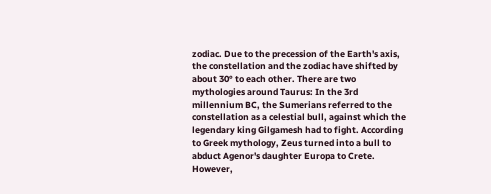zodiac. Due to the precession of the Earth's axis, the constellation and the zodiac have shifted by about 30° to each other. There are two mythologies around Taurus: In the 3rd millennium BC, the Sumerians referred to the constellation as a celestial bull, against which the legendary king Gilgamesh had to fight. According to Greek mythology, Zeus turned into a bull to abduct Agenor's daughter Europa to Crete. However,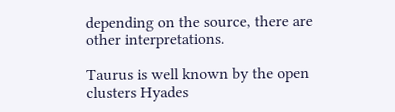depending on the source, there are other interpretations.

Taurus is well known by the open clusters Hyades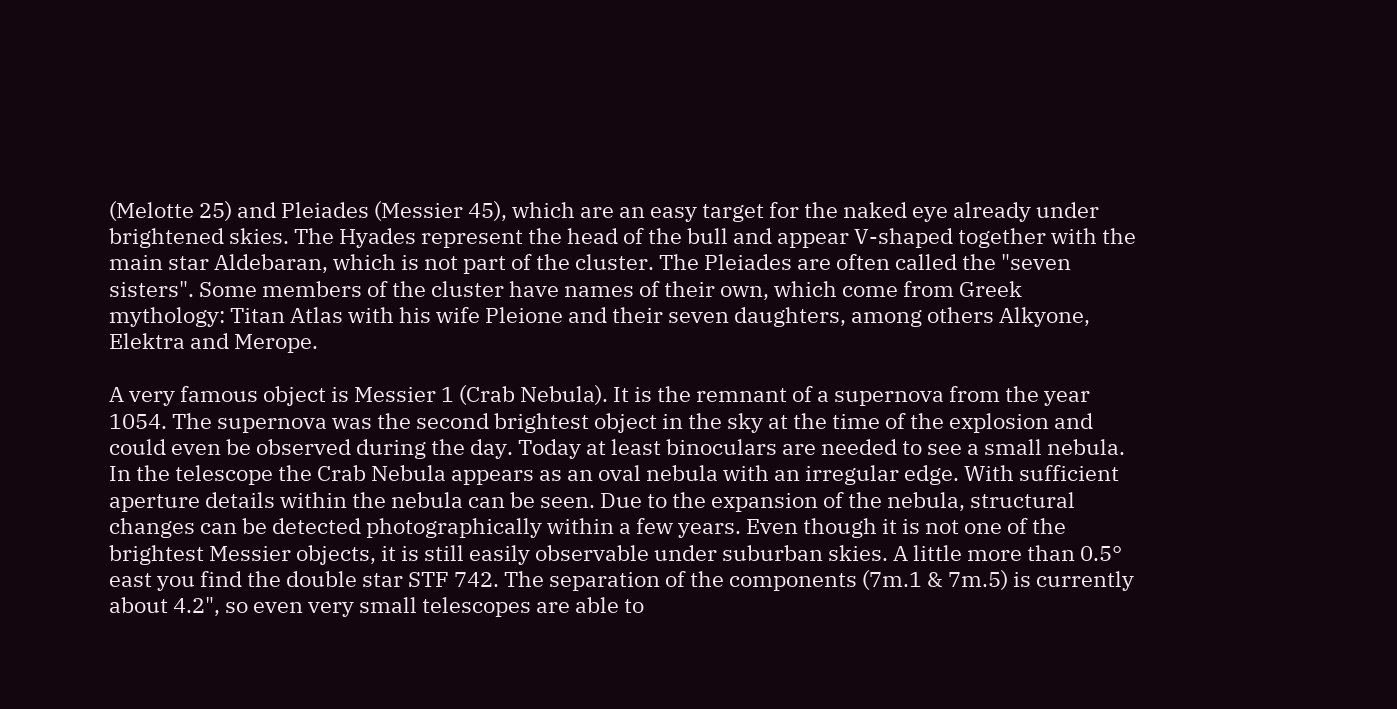(Melotte 25) and Pleiades (Messier 45), which are an easy target for the naked eye already under brightened skies. The Hyades represent the head of the bull and appear V-shaped together with the main star Aldebaran, which is not part of the cluster. The Pleiades are often called the "seven sisters". Some members of the cluster have names of their own, which come from Greek mythology: Titan Atlas with his wife Pleione and their seven daughters, among others Alkyone, Elektra and Merope.

A very famous object is Messier 1 (Crab Nebula). It is the remnant of a supernova from the year 1054. The supernova was the second brightest object in the sky at the time of the explosion and could even be observed during the day. Today at least binoculars are needed to see a small nebula. In the telescope the Crab Nebula appears as an oval nebula with an irregular edge. With sufficient aperture details within the nebula can be seen. Due to the expansion of the nebula, structural changes can be detected photographically within a few years. Even though it is not one of the brightest Messier objects, it is still easily observable under suburban skies. A little more than 0.5° east you find the double star STF 742. The separation of the components (7m.1 & 7m.5) is currently about 4.2", so even very small telescopes are able to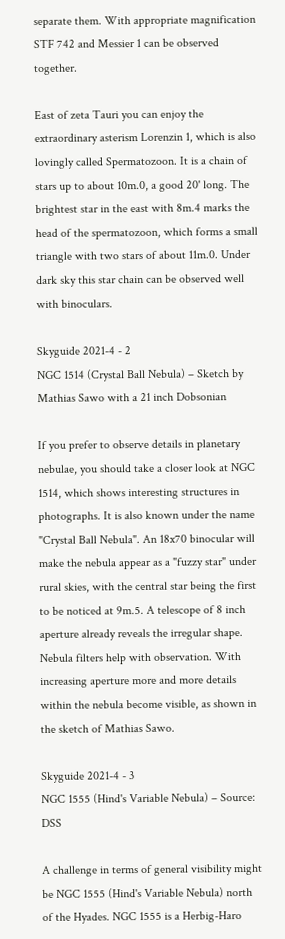separate them. With appropriate magnification STF 742 and Messier 1 can be observed together.

East of zeta Tauri you can enjoy the extraordinary asterism Lorenzin 1, which is also lovingly called Spermatozoon. It is a chain of stars up to about 10m.0, a good 20' long. The brightest star in the east with 8m.4 marks the head of the spermatozoon, which forms a small triangle with two stars of about 11m.0. Under dark sky this star chain can be observed well with binoculars.

Skyguide 2021-4 - 2
NGC 1514 (Crystal Ball Nebula) – Sketch by Mathias Sawo with a 21 inch Dobsonian

If you prefer to observe details in planetary nebulae, you should take a closer look at NGC 1514, which shows interesting structures in photographs. It is also known under the name "Crystal Ball Nebula". An 18x70 binocular will make the nebula appear as a "fuzzy star" under rural skies, with the central star being the first to be noticed at 9m.5. A telescope of 8 inch aperture already reveals the irregular shape. Nebula filters help with observation. With increasing aperture more and more details within the nebula become visible, as shown in the sketch of Mathias Sawo.

Skyguide 2021-4 - 3
NGC 1555 (Hind's Variable Nebula) – Source: DSS

A challenge in terms of general visibility might be NGC 1555 (Hind's Variable Nebula) north of the Hyades. NGC 1555 is a Herbig-Haro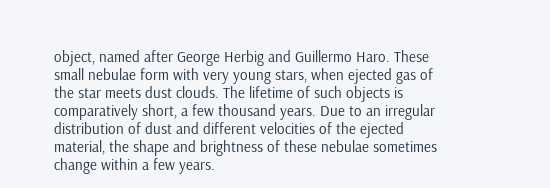object, named after George Herbig and Guillermo Haro. These small nebulae form with very young stars, when ejected gas of the star meets dust clouds. The lifetime of such objects is comparatively short, a few thousand years. Due to an irregular distribution of dust and different velocities of the ejected material, the shape and brightness of these nebulae sometimes change within a few years.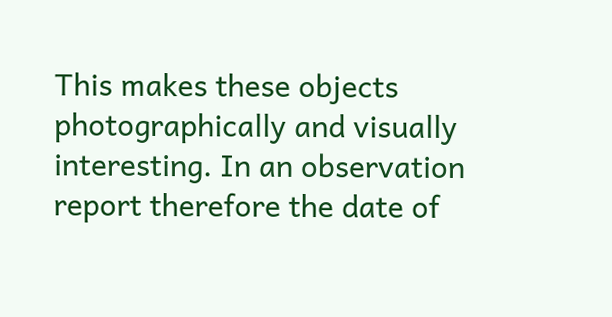This makes these objects photographically and visually interesting. In an observation report therefore the date of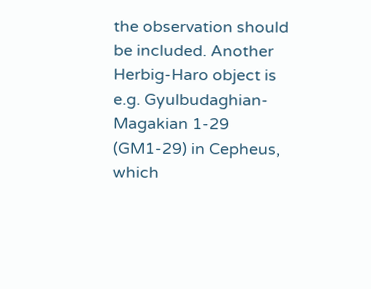the observation should be included. Another Herbig-Haro object is e.g. Gyulbudaghian-Magakian 1-29 (GM1-29) in Cepheus, which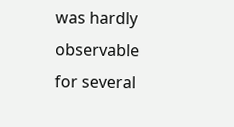was hardly observable for several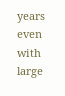years even with large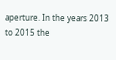aperture. In the years 2013 to 2015 the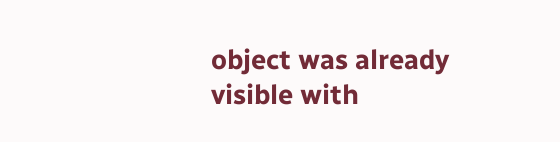object was already visible with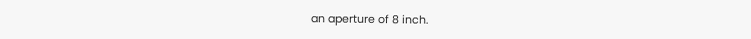an aperture of 8 inch.